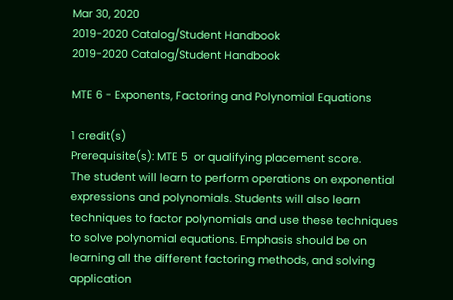Mar 30, 2020
2019-2020 Catalog/Student Handbook
2019-2020 Catalog/Student Handbook

MTE 6 - Exponents, Factoring and Polynomial Equations

1 credit(s)
Prerequisite(s): MTE 5  or qualifying placement score.
The student will learn to perform operations on exponential expressions and polynomials. Students will also learn techniques to factor polynomials and use these techniques to solve polynomial equations. Emphasis should be on learning all the different factoring methods, and solving application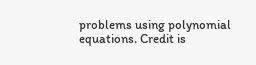problems using polynomial equations. Credit is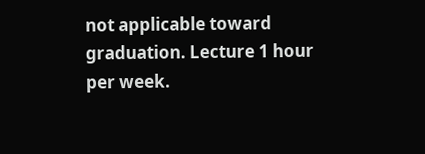not applicable toward graduation. Lecture 1 hour per week.